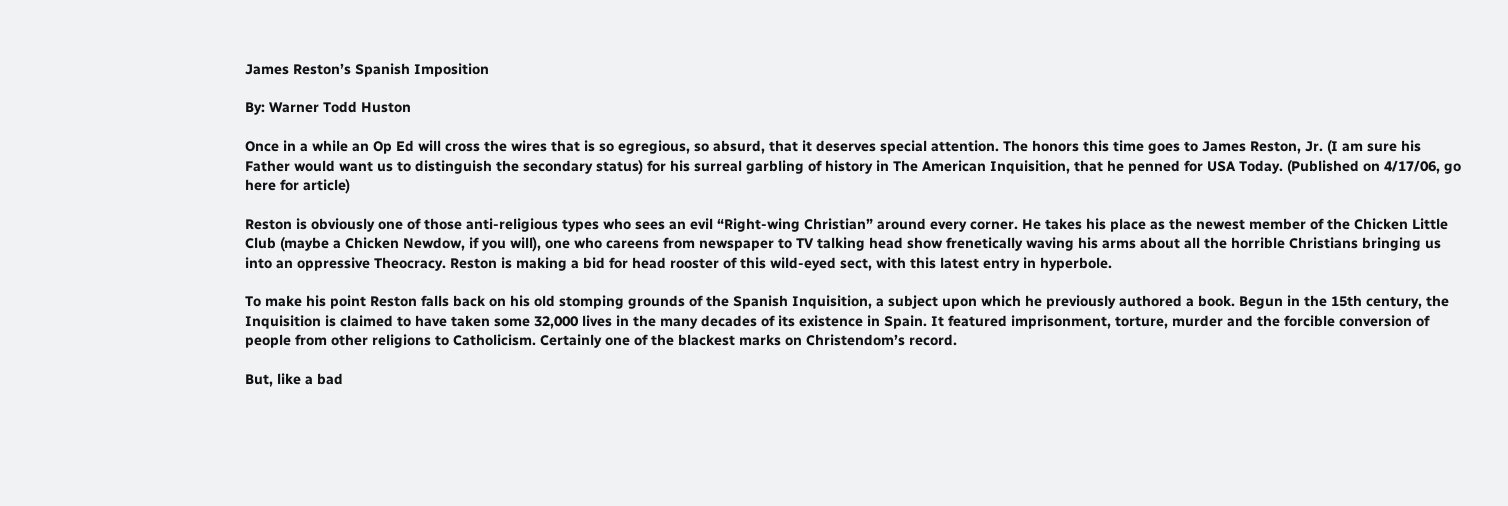James Reston’s Spanish Imposition

By: Warner Todd Huston

Once in a while an Op Ed will cross the wires that is so egregious, so absurd, that it deserves special attention. The honors this time goes to James Reston, Jr. (I am sure his Father would want us to distinguish the secondary status) for his surreal garbling of history in The American Inquisition, that he penned for USA Today. (Published on 4/17/06, go here for article)

Reston is obviously one of those anti-religious types who sees an evil “Right-wing Christian” around every corner. He takes his place as the newest member of the Chicken Little Club (maybe a Chicken Newdow, if you will), one who careens from newspaper to TV talking head show frenetically waving his arms about all the horrible Christians bringing us into an oppressive Theocracy. Reston is making a bid for head rooster of this wild-eyed sect, with this latest entry in hyperbole.

To make his point Reston falls back on his old stomping grounds of the Spanish Inquisition, a subject upon which he previously authored a book. Begun in the 15th century, the Inquisition is claimed to have taken some 32,000 lives in the many decades of its existence in Spain. It featured imprisonment, torture, murder and the forcible conversion of people from other religions to Catholicism. Certainly one of the blackest marks on Christendom’s record.

But, like a bad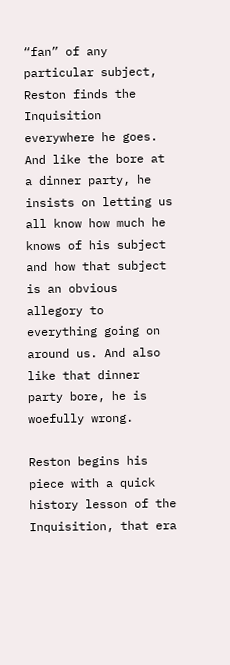“fan” of any particular subject, Reston finds the Inquisition everywhere he goes. And like the bore at a dinner party, he insists on letting us all know how much he knows of his subject and how that subject is an obvious allegory to everything going on around us. And also like that dinner party bore, he is woefully wrong.

Reston begins his piece with a quick history lesson of the Inquisition, that era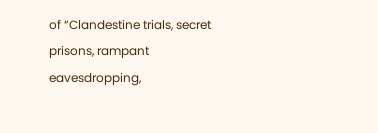of “Clandestine trials, secret prisons, rampant eavesdropping,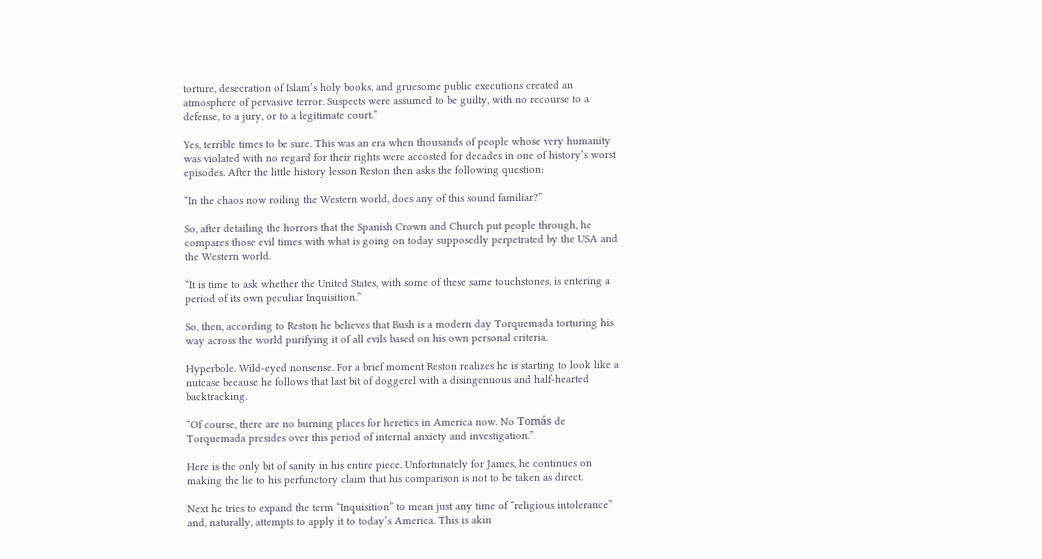torture, desecration of Islam’s holy books, and gruesome public executions created an atmosphere of pervasive terror. Suspects were assumed to be guilty, with no recourse to a defense, to a jury, or to a legitimate court.”

Yes, terrible times to be sure. This was an era when thousands of people whose very humanity was violated with no regard for their rights were accosted for decades in one of history’s worst episodes. After the little history lesson Reston then asks the following question:

“In the chaos now roiling the Western world, does any of this sound familiar?”

So, after detailing the horrors that the Spanish Crown and Church put people through, he compares those evil times with what is going on today supposedly perpetrated by the USA and the Western world.

“It is time to ask whether the United States, with some of these same touchstones, is entering a period of its own peculiar Inquisition.”

So, then, according to Reston he believes that Bush is a modern day Torquemada torturing his way across the world purifying it of all evils based on his own personal criteria.

Hyperbole. Wild-eyed nonsense. For a brief moment Reston realizes he is starting to look like a nutcase because he follows that last bit of doggerel with a disingenuous and half-hearted backtracking.

“Of course, there are no burning places for heretics in America now. No Tomás de Torquemada presides over this period of internal anxiety and investigation.”

Here is the only bit of sanity in his entire piece. Unfortunately for James, he continues on making the lie to his perfunctory claim that his comparison is not to be taken as direct.

Next he tries to expand the term “Inquisition” to mean just any time of “religious intolerance” and, naturally, attempts to apply it to today’s America. This is akin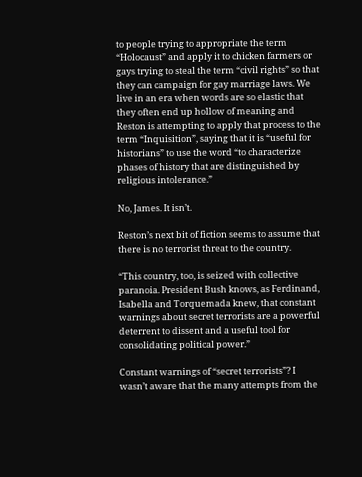to people trying to appropriate the term “Holocaust” and apply it to chicken farmers or gays trying to steal the term “civil rights” so that they can campaign for gay marriage laws. We live in an era when words are so elastic that they often end up hollow of meaning and Reston is attempting to apply that process to the term “Inquisition”, saying that it is “useful for historians” to use the word “to characterize phases of history that are distinguished by religious intolerance.”

No, James. It isn’t.

Reston’s next bit of fiction seems to assume that there is no terrorist threat to the country.

“This country, too, is seized with collective paranoia. President Bush knows, as Ferdinand, Isabella and Torquemada knew, that constant warnings about secret terrorists are a powerful deterrent to dissent and a useful tool for consolidating political power.”

Constant warnings of “secret terrorists”? I wasn’t aware that the many attempts from the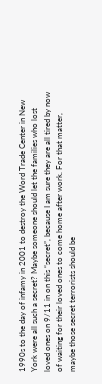1990s to the day of infamy in 2001 to destroy the Word Trade Center in New York were all such a secret? Maybe someone should let the families who lost loved ones on 9/11 in on this “secret”, because I am sure they are all tired by now of waiting for their loved ones to come home after work. For that matter, maybe those secret terrorists should be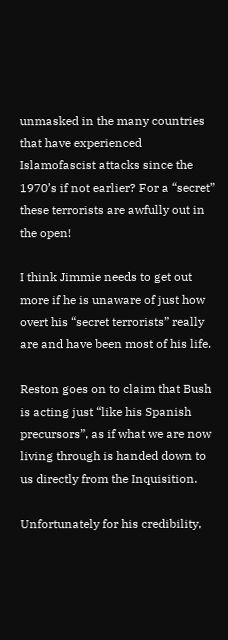unmasked in the many countries that have experienced Islamofascist attacks since the 1970’s if not earlier? For a “secret” these terrorists are awfully out in the open!

I think Jimmie needs to get out more if he is unaware of just how overt his “secret terrorists” really are and have been most of his life.

Reston goes on to claim that Bush is acting just “like his Spanish precursors”, as if what we are now living through is handed down to us directly from the Inquisition.

Unfortunately for his credibility,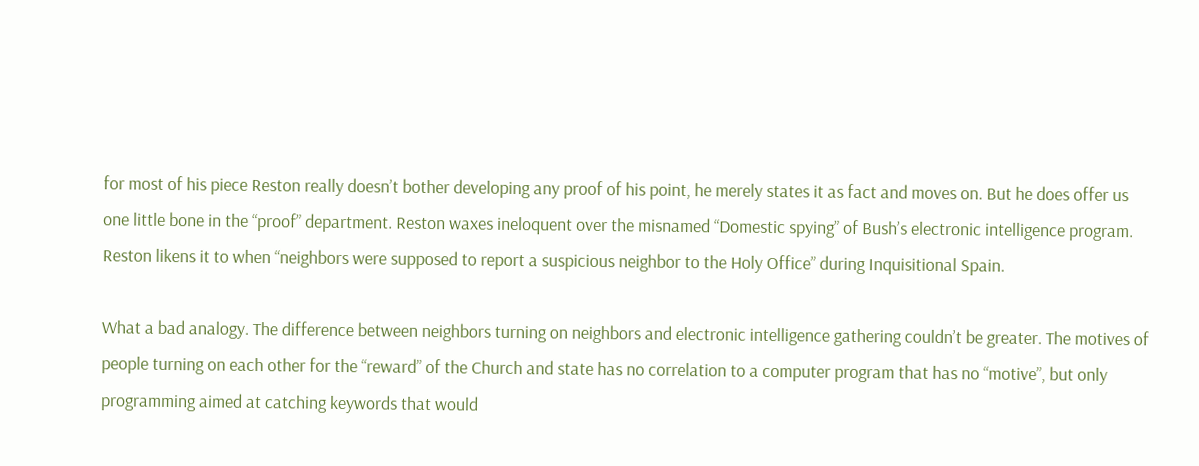for most of his piece Reston really doesn’t bother developing any proof of his point, he merely states it as fact and moves on. But he does offer us one little bone in the “proof” department. Reston waxes ineloquent over the misnamed “Domestic spying” of Bush’s electronic intelligence program. Reston likens it to when “neighbors were supposed to report a suspicious neighbor to the Holy Office” during Inquisitional Spain.

What a bad analogy. The difference between neighbors turning on neighbors and electronic intelligence gathering couldn’t be greater. The motives of people turning on each other for the “reward” of the Church and state has no correlation to a computer program that has no “motive”, but only programming aimed at catching keywords that would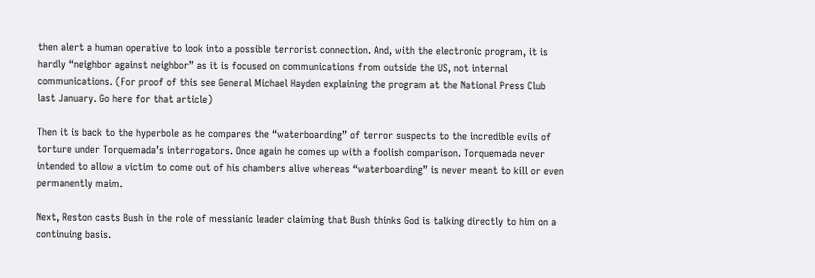then alert a human operative to look into a possible terrorist connection. And, with the electronic program, it is hardly “neighbor against neighbor” as it is focused on communications from outside the US, not internal communications. (For proof of this see General Michael Hayden explaining the program at the National Press Club last January. Go here for that article)

Then it is back to the hyperbole as he compares the “waterboarding” of terror suspects to the incredible evils of torture under Torquemada’s interrogators. Once again he comes up with a foolish comparison. Torquemada never intended to allow a victim to come out of his chambers alive whereas “waterboarding” is never meant to kill or even permanently maim.

Next, Reston casts Bush in the role of messianic leader claiming that Bush thinks God is talking directly to him on a continuing basis.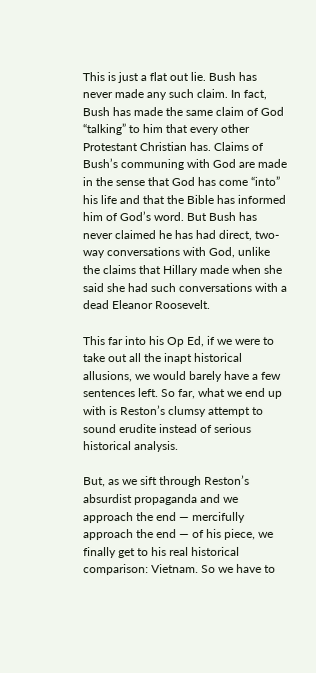This is just a flat out lie. Bush has never made any such claim. In fact, Bush has made the same claim of God “talking” to him that every other Protestant Christian has. Claims of Bush’s communing with God are made in the sense that God has come “into” his life and that the Bible has informed him of God’s word. But Bush has never claimed he has had direct, two-way conversations with God, unlike the claims that Hillary made when she said she had such conversations with a dead Eleanor Roosevelt.

This far into his Op Ed, if we were to take out all the inapt historical allusions, we would barely have a few sentences left. So far, what we end up with is Reston’s clumsy attempt to sound erudite instead of serious historical analysis.

But, as we sift through Reston’s absurdist propaganda and we approach the end — mercifully approach the end — of his piece, we finally get to his real historical comparison: Vietnam. So we have to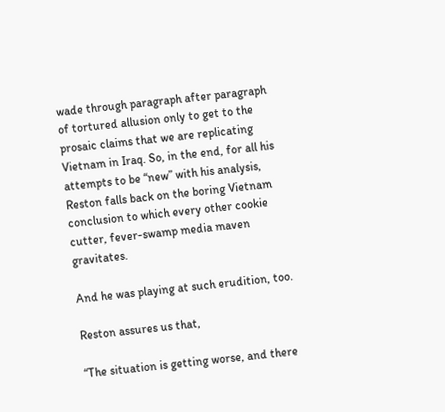wade through paragraph after paragraph of tortured allusion only to get to the prosaic claims that we are replicating Vietnam in Iraq. So, in the end, for all his attempts to be “new” with his analysis, Reston falls back on the boring Vietnam conclusion to which every other cookie cutter, fever-swamp media maven gravitates.

And he was playing at such erudition, too.

Reston assures us that,

“The situation is getting worse, and there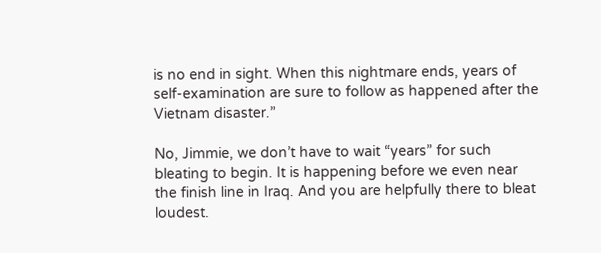is no end in sight. When this nightmare ends, years of self-examination are sure to follow as happened after the Vietnam disaster.”

No, Jimmie, we don’t have to wait “years” for such bleating to begin. It is happening before we even near the finish line in Iraq. And you are helpfully there to bleat loudest.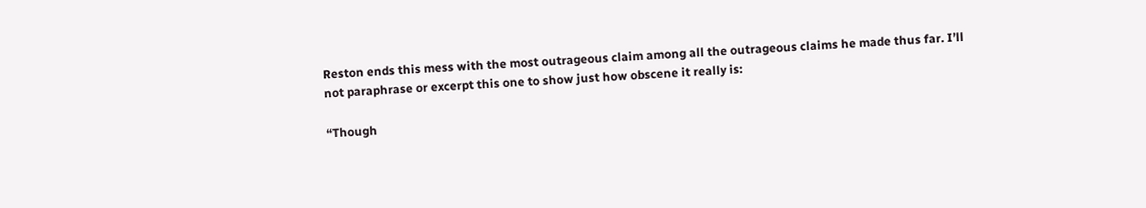Reston ends this mess with the most outrageous claim among all the outrageous claims he made thus far. I’ll not paraphrase or excerpt this one to show just how obscene it really is:

“Though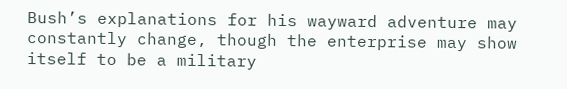Bush’s explanations for his wayward adventure may constantly change, though the enterprise may show itself to be a military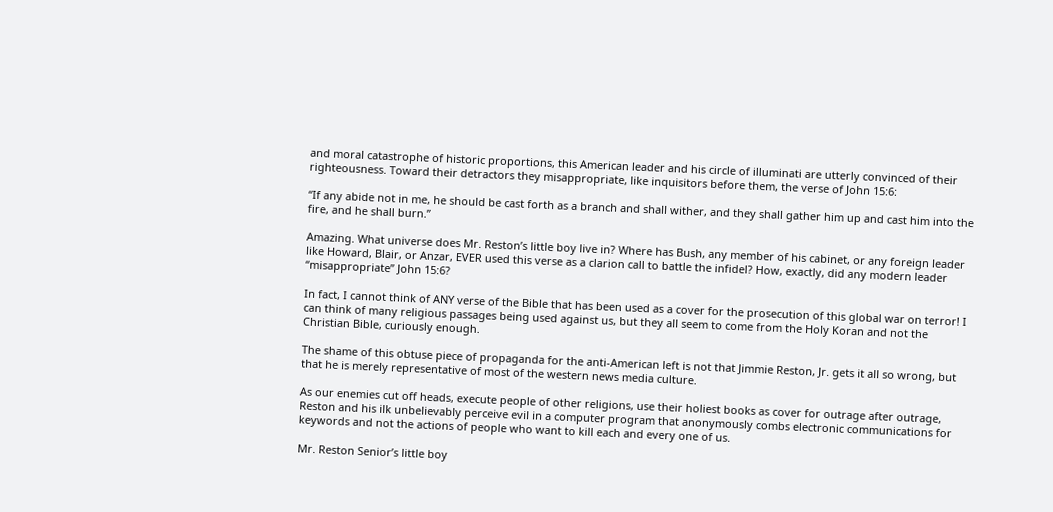and moral catastrophe of historic proportions, this American leader and his circle of illuminati are utterly convinced of their righteousness. Toward their detractors they misappropriate, like inquisitors before them, the verse of John 15:6:

“If any abide not in me, he should be cast forth as a branch and shall wither, and they shall gather him up and cast him into the fire, and he shall burn.”

Amazing. What universe does Mr. Reston’s little boy live in? Where has Bush, any member of his cabinet, or any foreign leader like Howard, Blair, or Anzar, EVER used this verse as a clarion call to battle the infidel? How, exactly, did any modern leader “misappropriate” John 15:6?

In fact, I cannot think of ANY verse of the Bible that has been used as a cover for the prosecution of this global war on terror! I can think of many religious passages being used against us, but they all seem to come from the Holy Koran and not the Christian Bible, curiously enough.

The shame of this obtuse piece of propaganda for the anti-American left is not that Jimmie Reston, Jr. gets it all so wrong, but that he is merely representative of most of the western news media culture.

As our enemies cut off heads, execute people of other religions, use their holiest books as cover for outrage after outrage, Reston and his ilk unbelievably perceive evil in a computer program that anonymously combs electronic communications for keywords and not the actions of people who want to kill each and every one of us.

Mr. Reston Senior’s little boy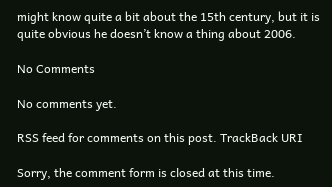might know quite a bit about the 15th century, but it is quite obvious he doesn’t know a thing about 2006.

No Comments

No comments yet.

RSS feed for comments on this post. TrackBack URI

Sorry, the comment form is closed at this time.